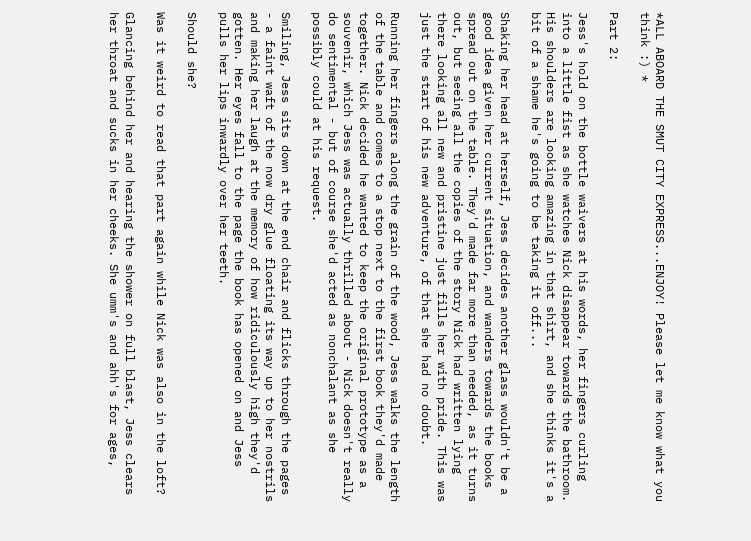*ALL ABOARD THE SMUT CITY EXPRESS...ENJOY! Please let me know what you think :) *

Part 2:

Jess's hold on the bottle waivers at his words, her fingers curling into a little fist as she watches Nick disappear towards the bathroom. His shoulders are looking amazing in that shirt, and she thinks it's a bit of a shame he's going to be taking it off...

Shaking her head at herself, Jess decides another glass wouldn't be a good idea given her current situation, and wanders towards the books spread out on the table. They'd made far more than needed, as it turns out, but seeing all the copies of the story Nick had written lying there looking all new and pristine just fills her with pride. This was just the start of his new adventure, of that she had no doubt.

Running her fingers along the grain of the wood, Jess walks the length of the table and comes to a stop next to the first book they'd made together. Nick decided he wanted to keep the original prototype as a souvenir, which Jess was actually thrilled about - Nick doesn't really do sentimental - but of course she'd acted as nonchalant as she possibly could at his request.

Smiling, Jess sits down at the end chair and flicks through the pages - a faint waft of the now dry glue floating its way up to her nostrils and making her laugh at the memory of how ridiculously high they'd gotten. Her eyes fall to the page the book has opened on and Jess pulls her lips inwardly over her teeth.

Should she?

Was it weird to read that part again while Nick was also in the loft?

Glancing behind her and hearing the shower on full blast, Jess clears her throat and sucks in her cheeks. She umm's and ahh's for ages,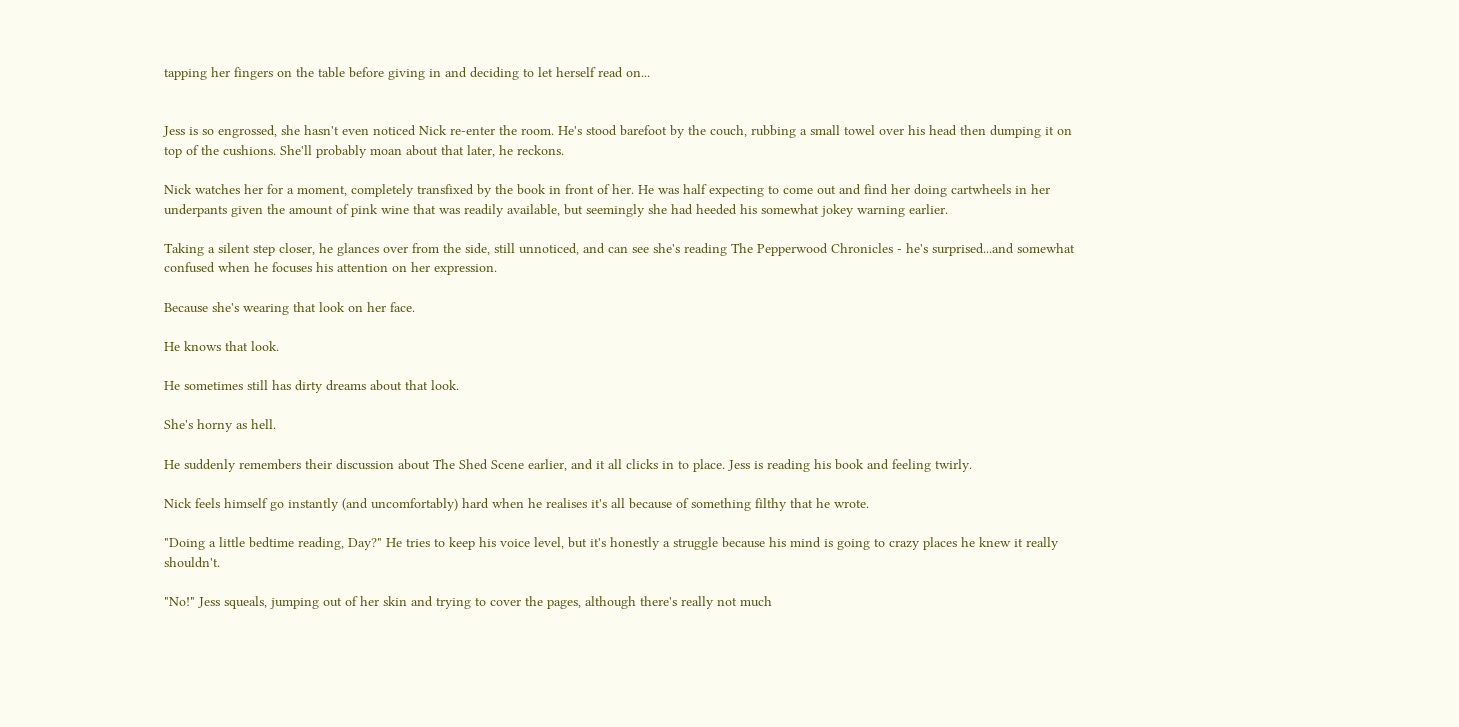tapping her fingers on the table before giving in and deciding to let herself read on...


Jess is so engrossed, she hasn't even noticed Nick re-enter the room. He's stood barefoot by the couch, rubbing a small towel over his head then dumping it on top of the cushions. She'll probably moan about that later, he reckons.

Nick watches her for a moment, completely transfixed by the book in front of her. He was half expecting to come out and find her doing cartwheels in her underpants given the amount of pink wine that was readily available, but seemingly she had heeded his somewhat jokey warning earlier.

Taking a silent step closer, he glances over from the side, still unnoticed, and can see she's reading The Pepperwood Chronicles - he's surprised...and somewhat confused when he focuses his attention on her expression.

Because she's wearing that look on her face.

He knows that look.

He sometimes still has dirty dreams about that look.

She's horny as hell.

He suddenly remembers their discussion about The Shed Scene earlier, and it all clicks in to place. Jess is reading his book and feeling twirly.

Nick feels himself go instantly (and uncomfortably) hard when he realises it's all because of something filthy that he wrote.

"Doing a little bedtime reading, Day?" He tries to keep his voice level, but it's honestly a struggle because his mind is going to crazy places he knew it really shouldn't.

"No!" Jess squeals, jumping out of her skin and trying to cover the pages, although there's really not much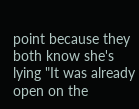point because they both know she's lying "It was already open on the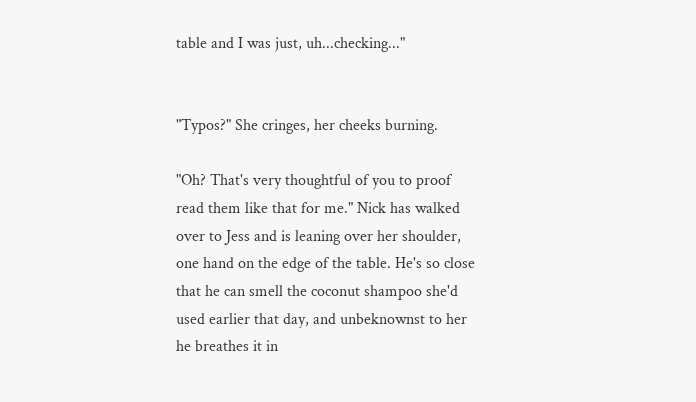table and I was just, uh...checking..."


"Typos?" She cringes, her cheeks burning.

"Oh? That's very thoughtful of you to proof read them like that for me." Nick has walked over to Jess and is leaning over her shoulder, one hand on the edge of the table. He's so close that he can smell the coconut shampoo she'd used earlier that day, and unbeknownst to her he breathes it in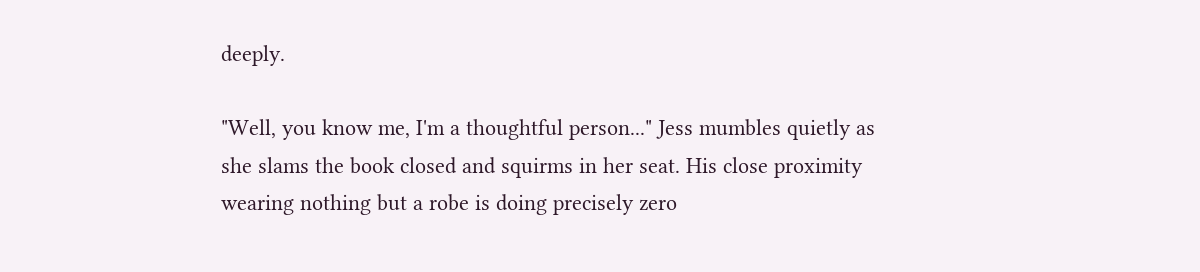deeply.

"Well, you know me, I'm a thoughtful person..." Jess mumbles quietly as she slams the book closed and squirms in her seat. His close proximity wearing nothing but a robe is doing precisely zero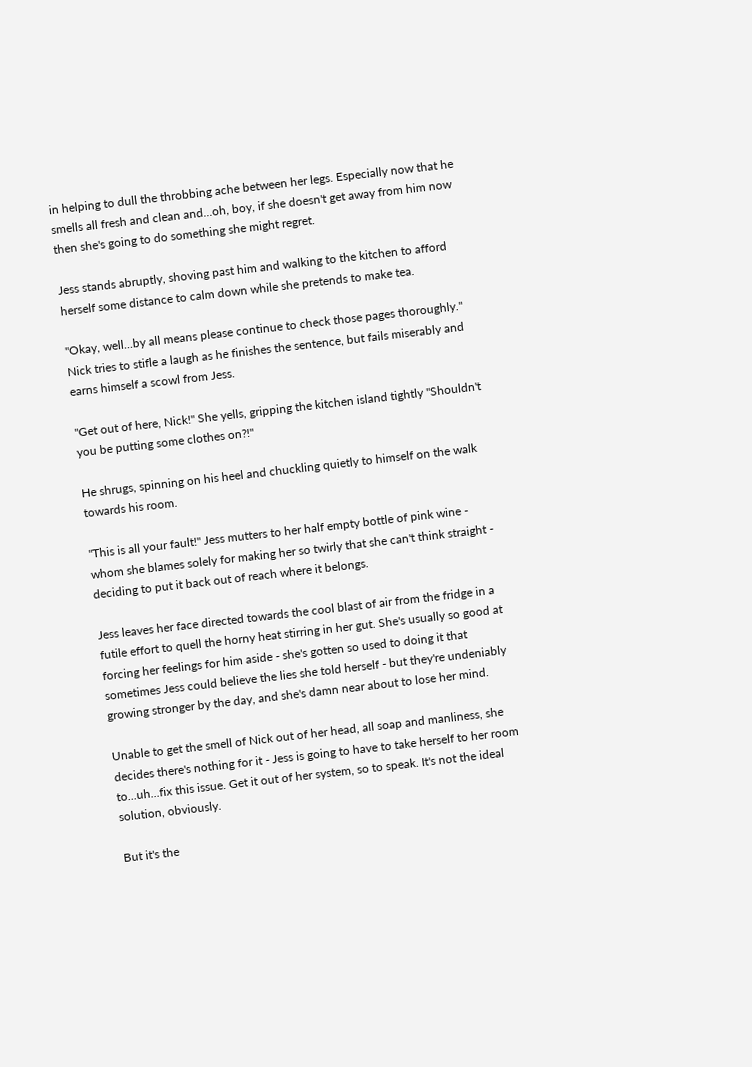in helping to dull the throbbing ache between her legs. Especially now that he smells all fresh and clean and...oh, boy, if she doesn't get away from him now then she's going to do something she might regret.

Jess stands abruptly, shoving past him and walking to the kitchen to afford herself some distance to calm down while she pretends to make tea.

"Okay, well...by all means please continue to check those pages thoroughly." Nick tries to stifle a laugh as he finishes the sentence, but fails miserably and earns himself a scowl from Jess.

"Get out of here, Nick!" She yells, gripping the kitchen island tightly "Shouldn't you be putting some clothes on?!"

He shrugs, spinning on his heel and chuckling quietly to himself on the walk towards his room.

"This is all your fault!" Jess mutters to her half empty bottle of pink wine - whom she blames solely for making her so twirly that she can't think straight - deciding to put it back out of reach where it belongs.

Jess leaves her face directed towards the cool blast of air from the fridge in a futile effort to quell the horny heat stirring in her gut. She's usually so good at forcing her feelings for him aside - she's gotten so used to doing it that sometimes Jess could believe the lies she told herself - but they're undeniably growing stronger by the day, and she's damn near about to lose her mind.

Unable to get the smell of Nick out of her head, all soap and manliness, she decides there's nothing for it - Jess is going to have to take herself to her room to...uh...fix this issue. Get it out of her system, so to speak. It's not the ideal solution, obviously.

But it's the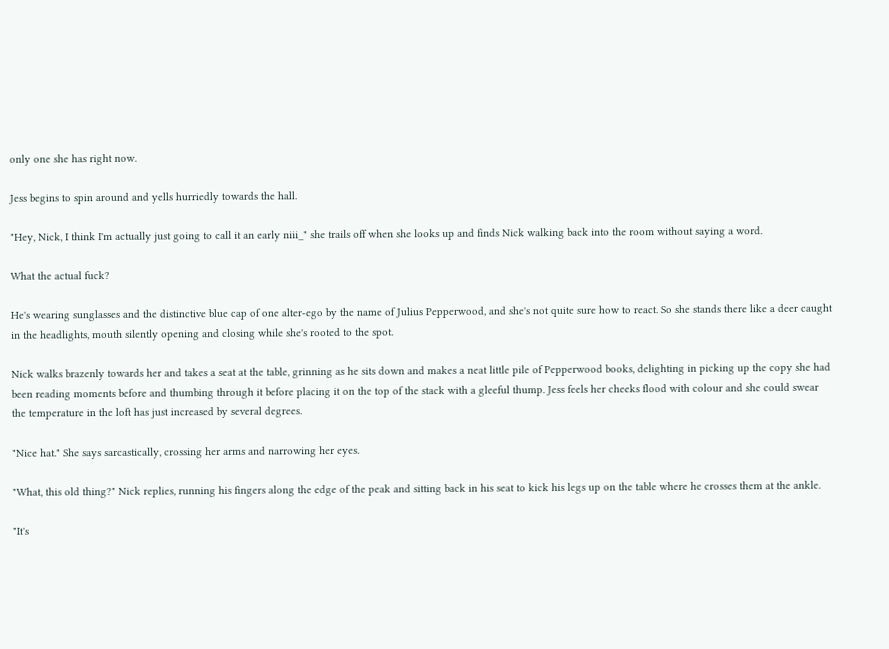only one she has right now.

Jess begins to spin around and yells hurriedly towards the hall.

"Hey, Nick, I think I'm actually just going to call it an early niii_" she trails off when she looks up and finds Nick walking back into the room without saying a word.

What the actual fuck?

He's wearing sunglasses and the distinctive blue cap of one alter-ego by the name of Julius Pepperwood, and she's not quite sure how to react. So she stands there like a deer caught in the headlights, mouth silently opening and closing while she's rooted to the spot.

Nick walks brazenly towards her and takes a seat at the table, grinning as he sits down and makes a neat little pile of Pepperwood books, delighting in picking up the copy she had been reading moments before and thumbing through it before placing it on the top of the stack with a gleeful thump. Jess feels her cheeks flood with colour and she could swear the temperature in the loft has just increased by several degrees.

"Nice hat." She says sarcastically, crossing her arms and narrowing her eyes.

"What, this old thing?" Nick replies, running his fingers along the edge of the peak and sitting back in his seat to kick his legs up on the table where he crosses them at the ankle.

"It's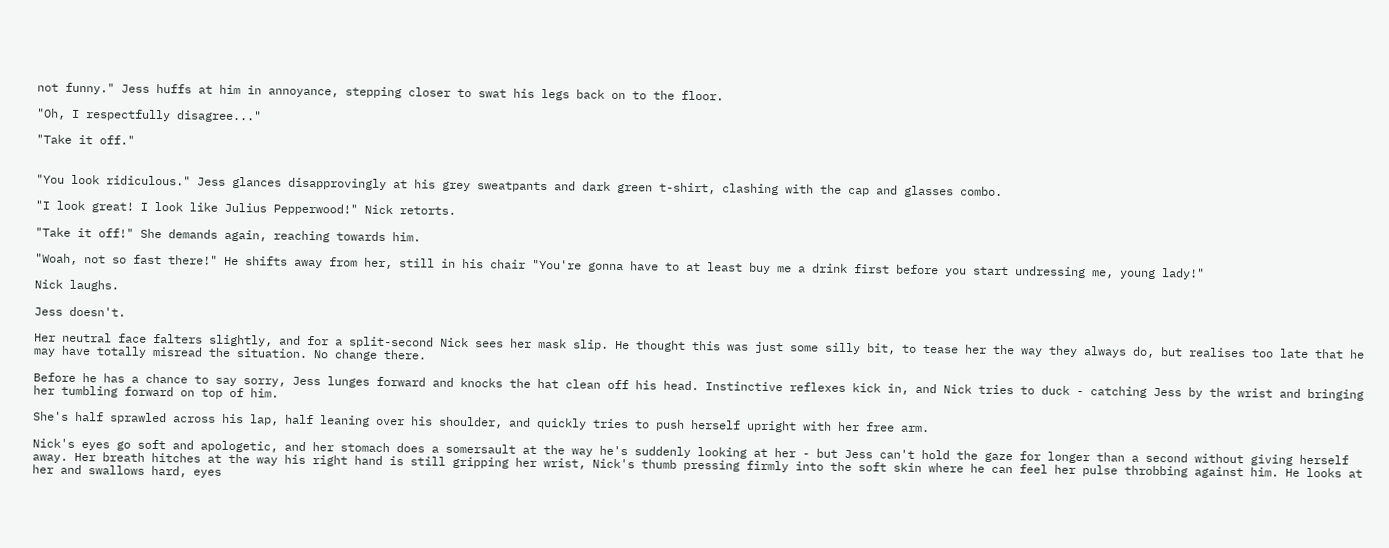not funny." Jess huffs at him in annoyance, stepping closer to swat his legs back on to the floor.

"Oh, I respectfully disagree..."

"Take it off."


"You look ridiculous." Jess glances disapprovingly at his grey sweatpants and dark green t-shirt, clashing with the cap and glasses combo.

"I look great! I look like Julius Pepperwood!" Nick retorts.

"Take it off!" She demands again, reaching towards him.

"Woah, not so fast there!" He shifts away from her, still in his chair "You're gonna have to at least buy me a drink first before you start undressing me, young lady!"

Nick laughs.

Jess doesn't.

Her neutral face falters slightly, and for a split-second Nick sees her mask slip. He thought this was just some silly bit, to tease her the way they always do, but realises too late that he may have totally misread the situation. No change there.

Before he has a chance to say sorry, Jess lunges forward and knocks the hat clean off his head. Instinctive reflexes kick in, and Nick tries to duck - catching Jess by the wrist and bringing her tumbling forward on top of him.

She's half sprawled across his lap, half leaning over his shoulder, and quickly tries to push herself upright with her free arm.

Nick's eyes go soft and apologetic, and her stomach does a somersault at the way he's suddenly looking at her - but Jess can't hold the gaze for longer than a second without giving herself away. Her breath hitches at the way his right hand is still gripping her wrist, Nick's thumb pressing firmly into the soft skin where he can feel her pulse throbbing against him. He looks at her and swallows hard, eyes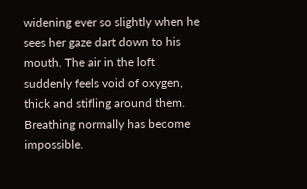widening ever so slightly when he sees her gaze dart down to his mouth. The air in the loft suddenly feels void of oxygen, thick and stifling around them. Breathing normally has become impossible.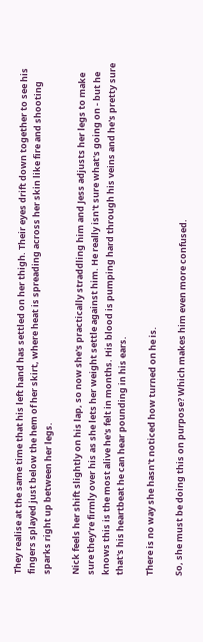They realise at the same time that his left hand has settled on her thigh. Their eyes drift down together to see his fingers splayed just below the hem of her skirt, where heat is spreading across her skin like fire and shooting sparks right up between her legs.

Nick feels her shift slightly on his lap, so now she's practically straddling him and Jess adjusts her legs to make sure they're firmly over his as she lets her weight settle against him. He really isn't sure what's going on - but he knows this is the most alive he's felt in months. His blood is pumping hard through his veins and he's pretty sure that's his heartbeat he can hear pounding in his ears.

There is no way she hasn't noticed how turned on he is.

So, she must be doing this on purpose? Which makes him even more confused.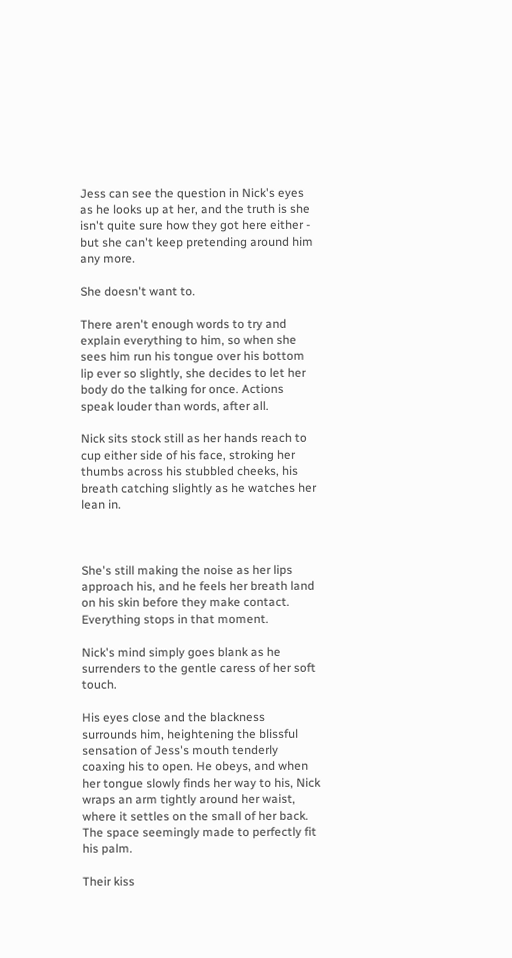Jess can see the question in Nick's eyes as he looks up at her, and the truth is she isn't quite sure how they got here either - but she can't keep pretending around him any more.

She doesn't want to.

There aren't enough words to try and explain everything to him, so when she sees him run his tongue over his bottom lip ever so slightly, she decides to let her body do the talking for once. Actions speak louder than words, after all.

Nick sits stock still as her hands reach to cup either side of his face, stroking her thumbs across his stubbled cheeks, his breath catching slightly as he watches her lean in.



She's still making the noise as her lips approach his, and he feels her breath land on his skin before they make contact. Everything stops in that moment.

Nick's mind simply goes blank as he surrenders to the gentle caress of her soft touch.

His eyes close and the blackness surrounds him, heightening the blissful sensation of Jess's mouth tenderly coaxing his to open. He obeys, and when her tongue slowly finds her way to his, Nick wraps an arm tightly around her waist, where it settles on the small of her back. The space seemingly made to perfectly fit his palm.

Their kiss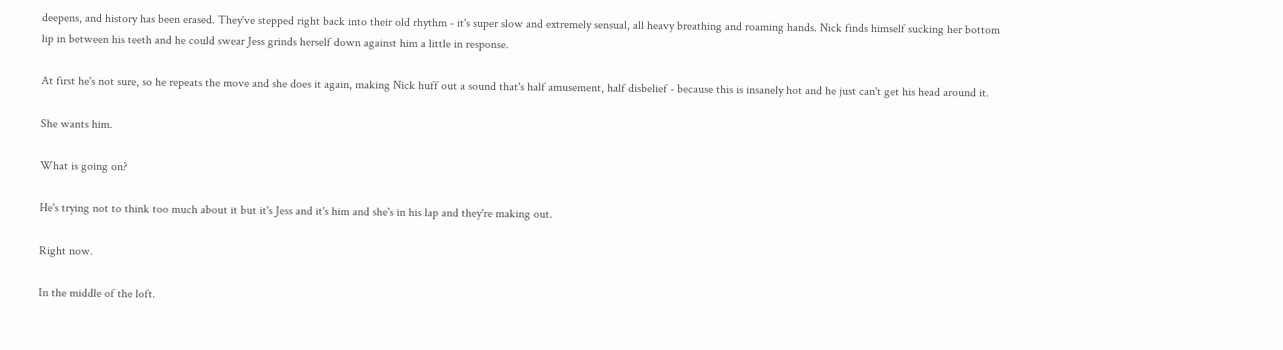deepens, and history has been erased. They've stepped right back into their old rhythm - it's super slow and extremely sensual, all heavy breathing and roaming hands. Nick finds himself sucking her bottom lip in between his teeth and he could swear Jess grinds herself down against him a little in response.

At first he's not sure, so he repeats the move and she does it again, making Nick huff out a sound that's half amusement, half disbelief - because this is insanely hot and he just can't get his head around it.

She wants him.

What is going on?

He's trying not to think too much about it but it's Jess and it's him and she's in his lap and they're making out.

Right now.

In the middle of the loft.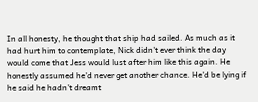In all honesty, he thought that ship had sailed. As much as it had hurt him to contemplate, Nick didn't ever think the day would come that Jess would lust after him like this again. He honestly assumed he'd never get another chance. He'd be lying if he said he hadn't dreamt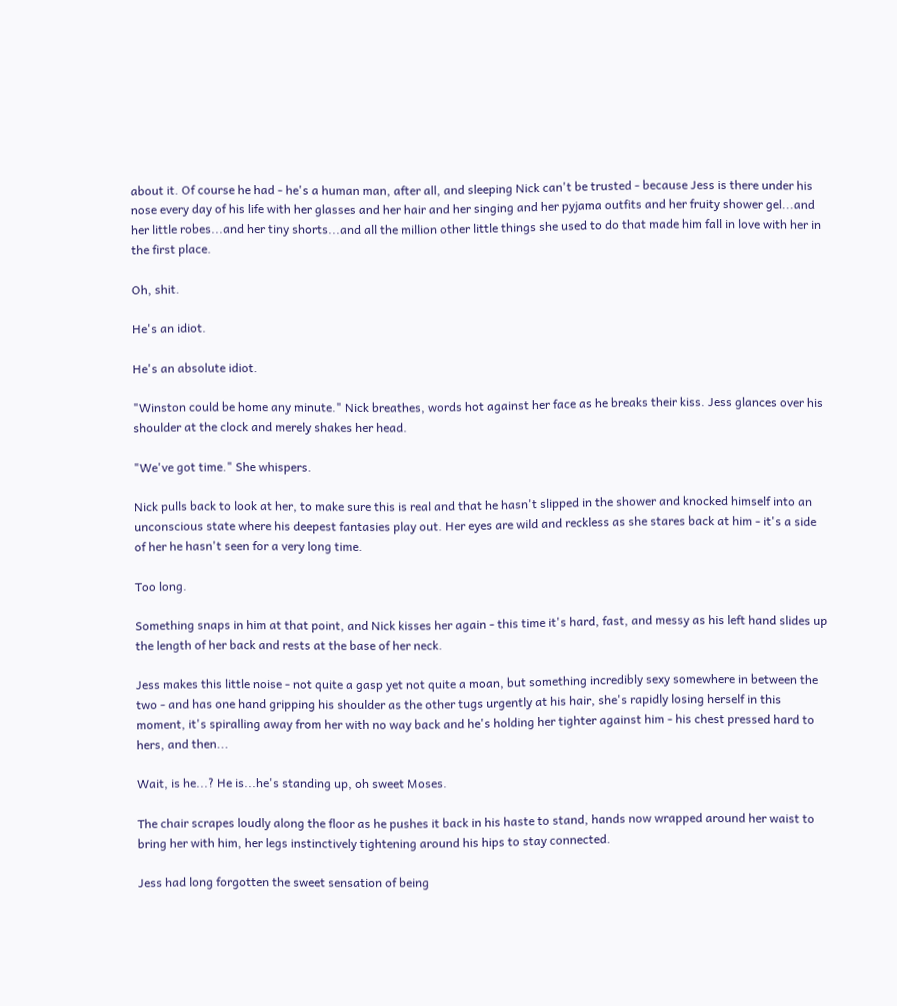about it. Of course he had - he's a human man, after all, and sleeping Nick can't be trusted - because Jess is there under his nose every day of his life with her glasses and her hair and her singing and her pyjama outfits and her fruity shower gel...and her little robes...and her tiny shorts...and all the million other little things she used to do that made him fall in love with her in the first place.

Oh, shit.

He's an idiot.

He's an absolute idiot.

"Winston could be home any minute." Nick breathes, words hot against her face as he breaks their kiss. Jess glances over his shoulder at the clock and merely shakes her head.

"We've got time." She whispers.

Nick pulls back to look at her, to make sure this is real and that he hasn't slipped in the shower and knocked himself into an unconscious state where his deepest fantasies play out. Her eyes are wild and reckless as she stares back at him - it's a side of her he hasn't seen for a very long time.

Too long.

Something snaps in him at that point, and Nick kisses her again - this time it's hard, fast, and messy as his left hand slides up the length of her back and rests at the base of her neck.

Jess makes this little noise - not quite a gasp yet not quite a moan, but something incredibly sexy somewhere in between the two - and has one hand gripping his shoulder as the other tugs urgently at his hair, she's rapidly losing herself in this moment, it's spiralling away from her with no way back and he's holding her tighter against him - his chest pressed hard to hers, and then...

Wait, is he...? He is...he's standing up, oh sweet Moses.

The chair scrapes loudly along the floor as he pushes it back in his haste to stand, hands now wrapped around her waist to bring her with him, her legs instinctively tightening around his hips to stay connected.

Jess had long forgotten the sweet sensation of being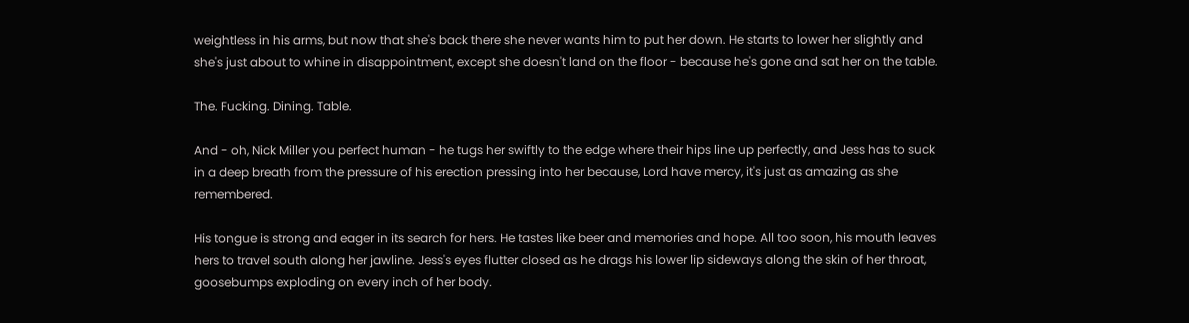weightless in his arms, but now that she's back there she never wants him to put her down. He starts to lower her slightly and she's just about to whine in disappointment, except she doesn't land on the floor - because he's gone and sat her on the table.

The. Fucking. Dining. Table.

And - oh, Nick Miller you perfect human - he tugs her swiftly to the edge where their hips line up perfectly, and Jess has to suck in a deep breath from the pressure of his erection pressing into her because, Lord have mercy, it's just as amazing as she remembered.

His tongue is strong and eager in its search for hers. He tastes like beer and memories and hope. All too soon, his mouth leaves hers to travel south along her jawline. Jess's eyes flutter closed as he drags his lower lip sideways along the skin of her throat, goosebumps exploding on every inch of her body.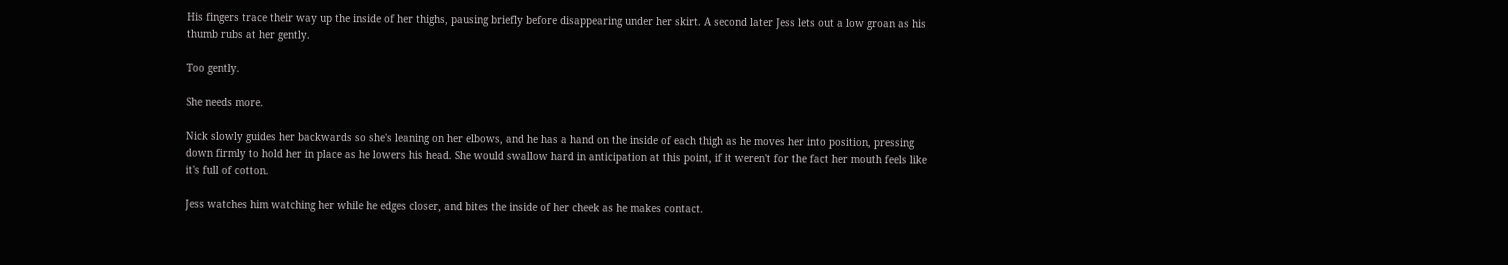His fingers trace their way up the inside of her thighs, pausing briefly before disappearing under her skirt. A second later Jess lets out a low groan as his thumb rubs at her gently.

Too gently.

She needs more.

Nick slowly guides her backwards so she's leaning on her elbows, and he has a hand on the inside of each thigh as he moves her into position, pressing down firmly to hold her in place as he lowers his head. She would swallow hard in anticipation at this point, if it weren't for the fact her mouth feels like it's full of cotton.

Jess watches him watching her while he edges closer, and bites the inside of her cheek as he makes contact.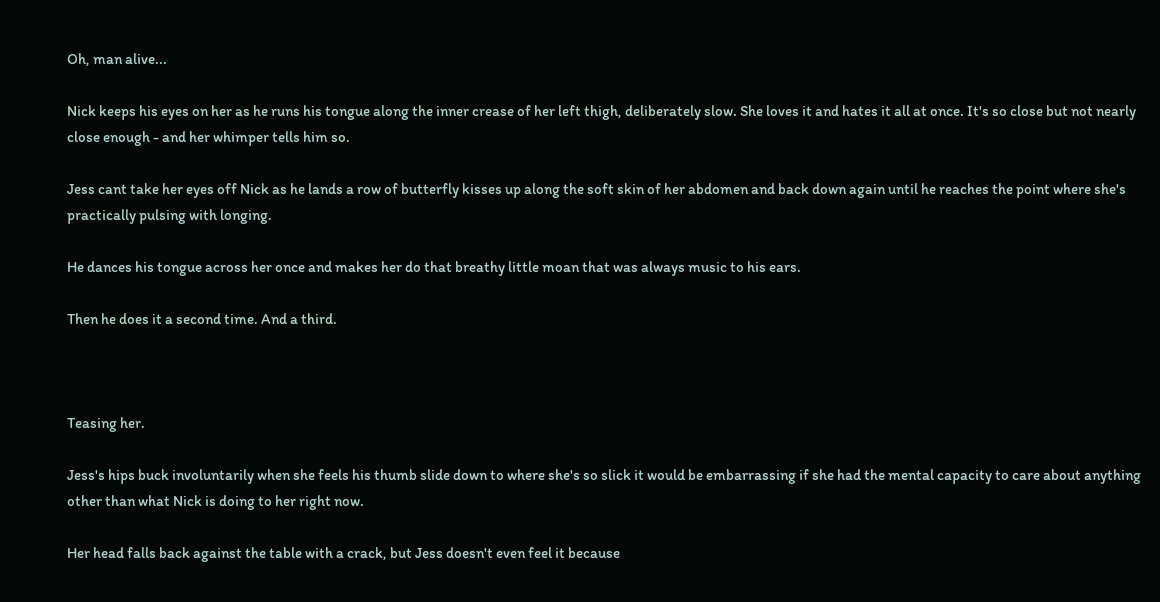Oh, man alive...

Nick keeps his eyes on her as he runs his tongue along the inner crease of her left thigh, deliberately slow. She loves it and hates it all at once. It's so close but not nearly close enough - and her whimper tells him so.

Jess cant take her eyes off Nick as he lands a row of butterfly kisses up along the soft skin of her abdomen and back down again until he reaches the point where she's practically pulsing with longing.

He dances his tongue across her once and makes her do that breathy little moan that was always music to his ears.

Then he does it a second time. And a third.



Teasing her.

Jess's hips buck involuntarily when she feels his thumb slide down to where she's so slick it would be embarrassing if she had the mental capacity to care about anything other than what Nick is doing to her right now.

Her head falls back against the table with a crack, but Jess doesn't even feel it because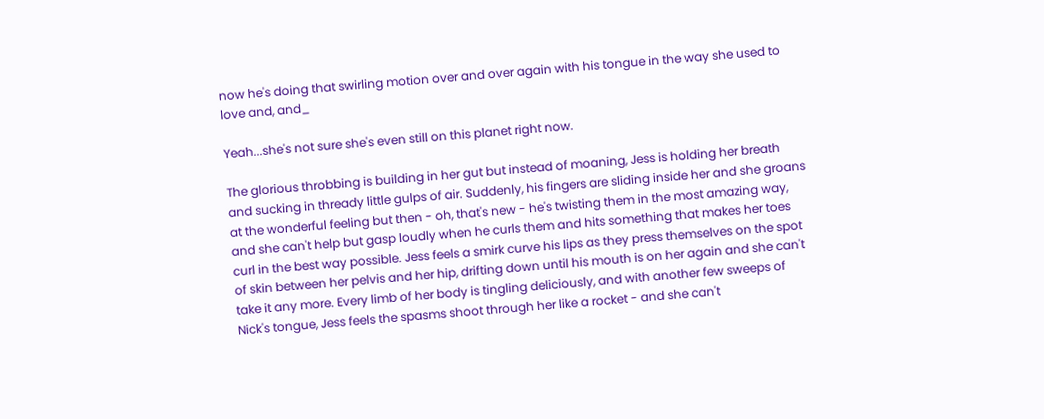now he's doing that swirling motion over and over again with his tongue in the way she used to love and, and_

Yeah...she's not sure she's even still on this planet right now.

The glorious throbbing is building in her gut but instead of moaning, Jess is holding her breath and sucking in thready little gulps of air. Suddenly, his fingers are sliding inside her and she groans at the wonderful feeling but then - oh, that's new - he's twisting them in the most amazing way, and she can't help but gasp loudly when he curls them and hits something that makes her toes curl in the best way possible. Jess feels a smirk curve his lips as they press themselves on the spot of skin between her pelvis and her hip, drifting down until his mouth is on her again and she can't take it any more. Every limb of her body is tingling deliciously, and with another few sweeps of Nick's tongue, Jess feels the spasms shoot through her like a rocket - and she can't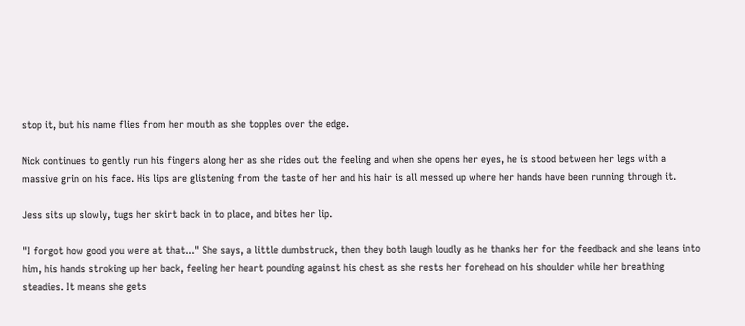stop it, but his name flies from her mouth as she topples over the edge.

Nick continues to gently run his fingers along her as she rides out the feeling and when she opens her eyes, he is stood between her legs with a massive grin on his face. His lips are glistening from the taste of her and his hair is all messed up where her hands have been running through it.

Jess sits up slowly, tugs her skirt back in to place, and bites her lip.

"I forgot how good you were at that..." She says, a little dumbstruck, then they both laugh loudly as he thanks her for the feedback and she leans into him, his hands stroking up her back, feeling her heart pounding against his chest as she rests her forehead on his shoulder while her breathing steadies. It means she gets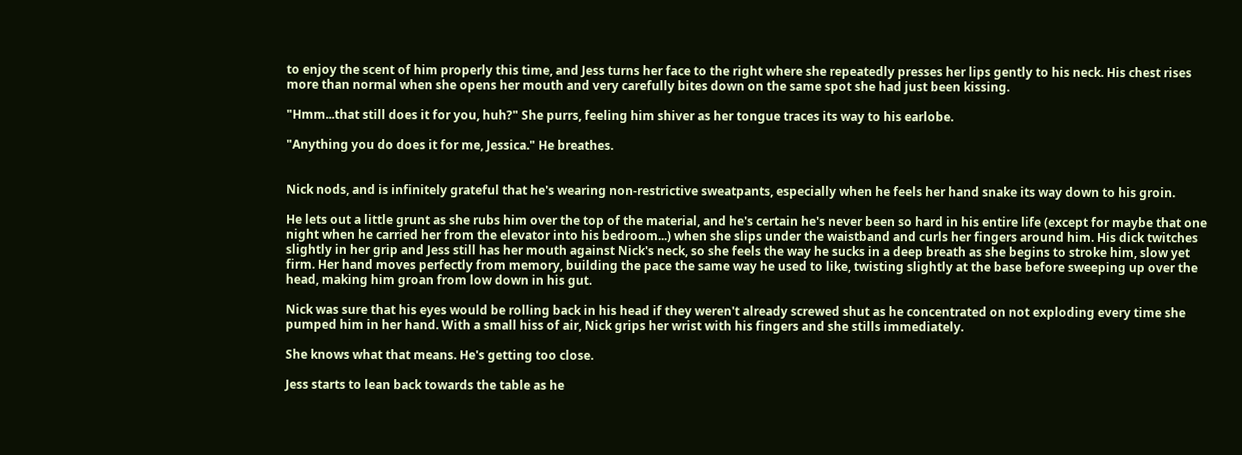to enjoy the scent of him properly this time, and Jess turns her face to the right where she repeatedly presses her lips gently to his neck. His chest rises more than normal when she opens her mouth and very carefully bites down on the same spot she had just been kissing.

"Hmm...that still does it for you, huh?" She purrs, feeling him shiver as her tongue traces its way to his earlobe.

"Anything you do does it for me, Jessica." He breathes.


Nick nods, and is infinitely grateful that he's wearing non-restrictive sweatpants, especially when he feels her hand snake its way down to his groin.

He lets out a little grunt as she rubs him over the top of the material, and he's certain he's never been so hard in his entire life (except for maybe that one night when he carried her from the elevator into his bedroom...) when she slips under the waistband and curls her fingers around him. His dick twitches slightly in her grip and Jess still has her mouth against Nick's neck, so she feels the way he sucks in a deep breath as she begins to stroke him, slow yet firm. Her hand moves perfectly from memory, building the pace the same way he used to like, twisting slightly at the base before sweeping up over the head, making him groan from low down in his gut.

Nick was sure that his eyes would be rolling back in his head if they weren't already screwed shut as he concentrated on not exploding every time she pumped him in her hand. With a small hiss of air, Nick grips her wrist with his fingers and she stills immediately.

She knows what that means. He's getting too close.

Jess starts to lean back towards the table as he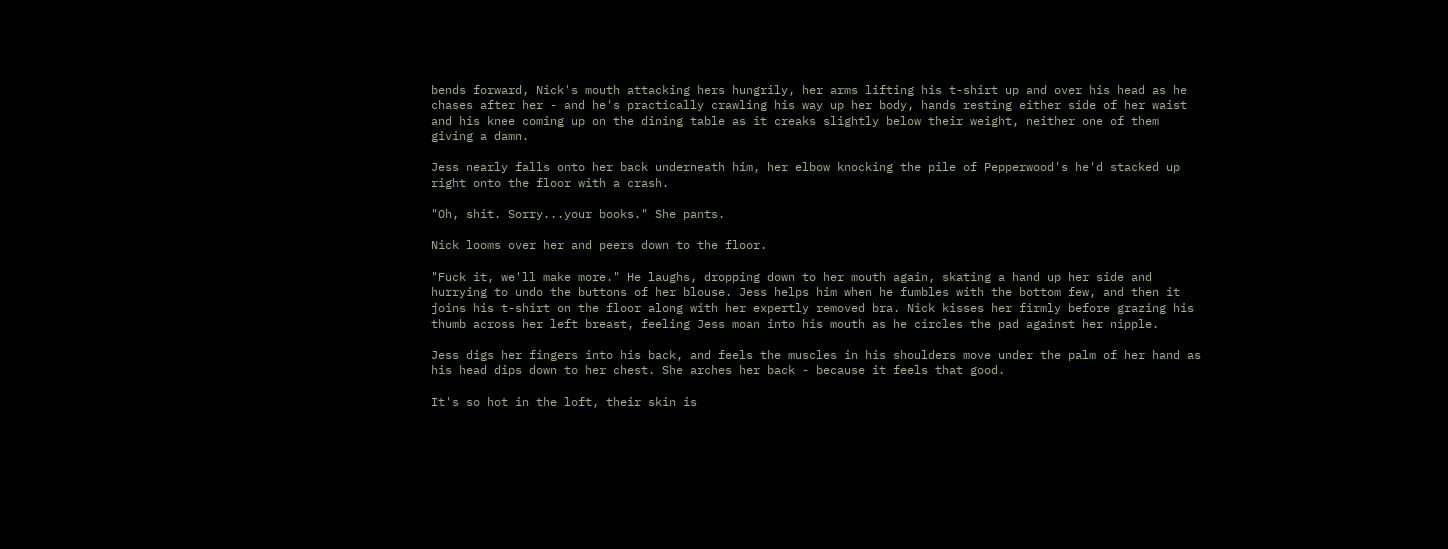bends forward, Nick's mouth attacking hers hungrily, her arms lifting his t-shirt up and over his head as he chases after her - and he's practically crawling his way up her body, hands resting either side of her waist and his knee coming up on the dining table as it creaks slightly below their weight, neither one of them giving a damn.

Jess nearly falls onto her back underneath him, her elbow knocking the pile of Pepperwood's he'd stacked up right onto the floor with a crash.

"Oh, shit. Sorry...your books." She pants.

Nick looms over her and peers down to the floor.

"Fuck it, we'll make more." He laughs, dropping down to her mouth again, skating a hand up her side and hurrying to undo the buttons of her blouse. Jess helps him when he fumbles with the bottom few, and then it joins his t-shirt on the floor along with her expertly removed bra. Nick kisses her firmly before grazing his thumb across her left breast, feeling Jess moan into his mouth as he circles the pad against her nipple.

Jess digs her fingers into his back, and feels the muscles in his shoulders move under the palm of her hand as his head dips down to her chest. She arches her back - because it feels that good.

It's so hot in the loft, their skin is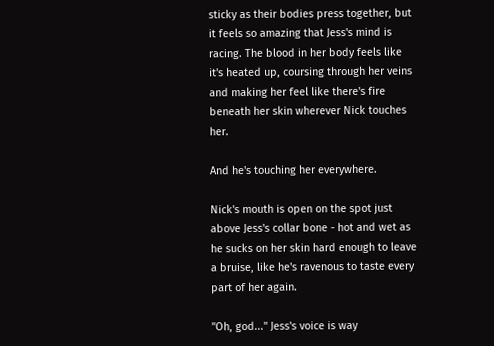sticky as their bodies press together, but it feels so amazing that Jess's mind is racing. The blood in her body feels like it's heated up, coursing through her veins and making her feel like there's fire beneath her skin wherever Nick touches her.

And he's touching her everywhere.

Nick's mouth is open on the spot just above Jess's collar bone - hot and wet as he sucks on her skin hard enough to leave a bruise, like he's ravenous to taste every part of her again.

"Oh, god..." Jess's voice is way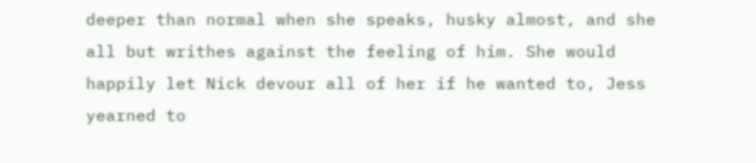deeper than normal when she speaks, husky almost, and she all but writhes against the feeling of him. She would happily let Nick devour all of her if he wanted to, Jess yearned to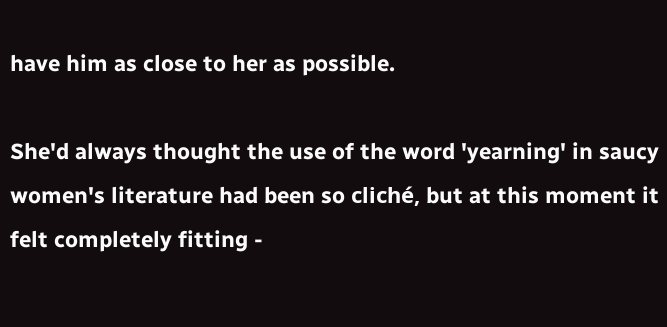have him as close to her as possible.

She'd always thought the use of the word 'yearning' in saucy women's literature had been so cliché, but at this moment it felt completely fitting -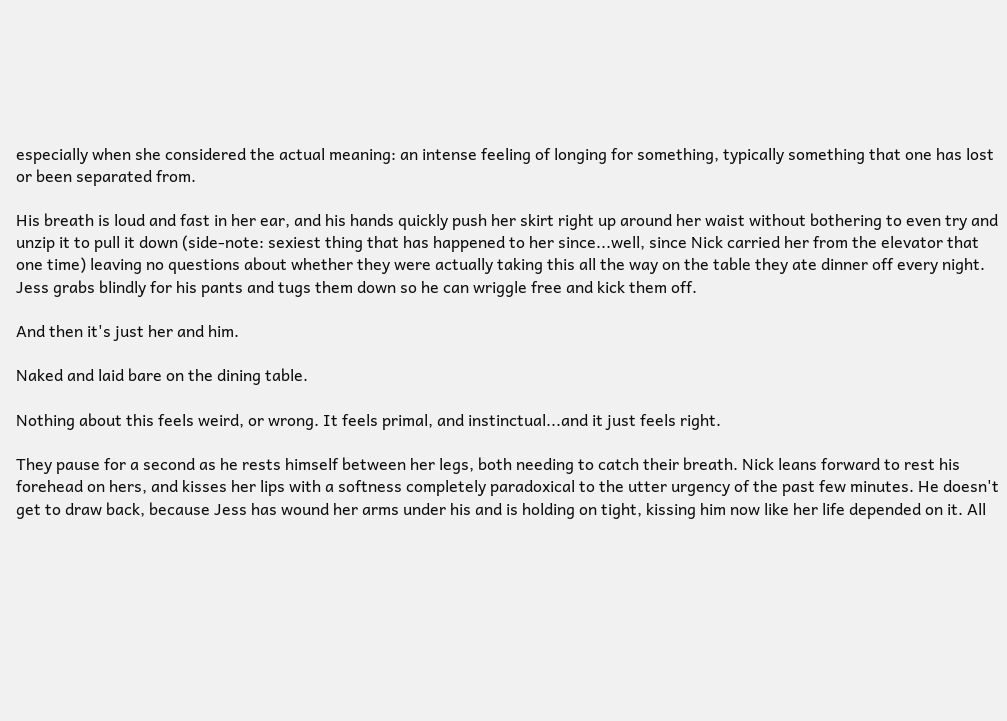especially when she considered the actual meaning: an intense feeling of longing for something, typically something that one has lost or been separated from.

His breath is loud and fast in her ear, and his hands quickly push her skirt right up around her waist without bothering to even try and unzip it to pull it down (side-note: sexiest thing that has happened to her since...well, since Nick carried her from the elevator that one time) leaving no questions about whether they were actually taking this all the way on the table they ate dinner off every night. Jess grabs blindly for his pants and tugs them down so he can wriggle free and kick them off.

And then it's just her and him.

Naked and laid bare on the dining table.

Nothing about this feels weird, or wrong. It feels primal, and instinctual...and it just feels right.

They pause for a second as he rests himself between her legs, both needing to catch their breath. Nick leans forward to rest his forehead on hers, and kisses her lips with a softness completely paradoxical to the utter urgency of the past few minutes. He doesn't get to draw back, because Jess has wound her arms under his and is holding on tight, kissing him now like her life depended on it. All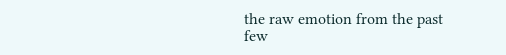the raw emotion from the past few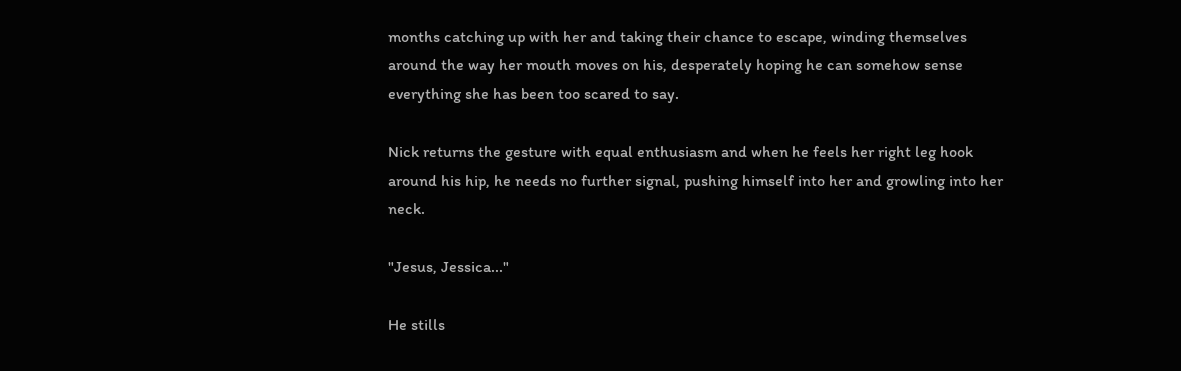months catching up with her and taking their chance to escape, winding themselves around the way her mouth moves on his, desperately hoping he can somehow sense everything she has been too scared to say.

Nick returns the gesture with equal enthusiasm and when he feels her right leg hook around his hip, he needs no further signal, pushing himself into her and growling into her neck.

"Jesus, Jessica..."

He stills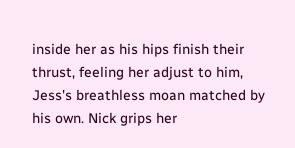inside her as his hips finish their thrust, feeling her adjust to him, Jess's breathless moan matched by his own. Nick grips her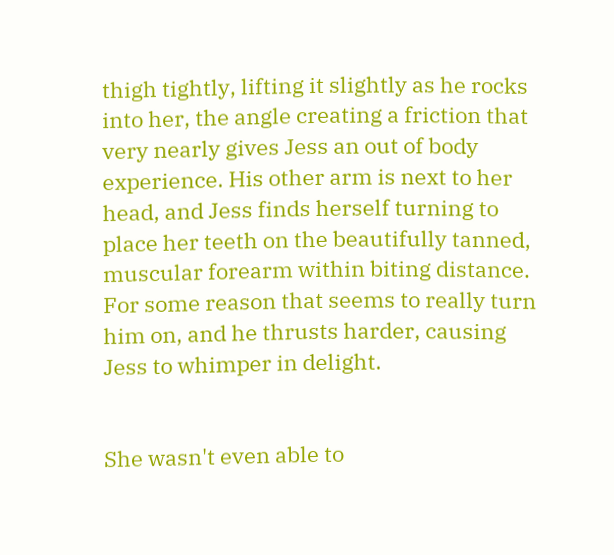thigh tightly, lifting it slightly as he rocks into her, the angle creating a friction that very nearly gives Jess an out of body experience. His other arm is next to her head, and Jess finds herself turning to place her teeth on the beautifully tanned, muscular forearm within biting distance. For some reason that seems to really turn him on, and he thrusts harder, causing Jess to whimper in delight.


She wasn't even able to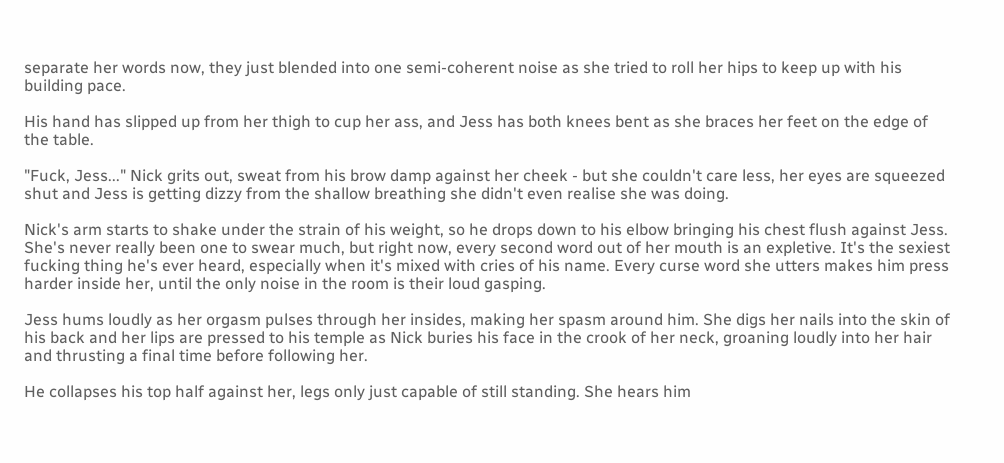separate her words now, they just blended into one semi-coherent noise as she tried to roll her hips to keep up with his building pace.

His hand has slipped up from her thigh to cup her ass, and Jess has both knees bent as she braces her feet on the edge of the table.

"Fuck, Jess..." Nick grits out, sweat from his brow damp against her cheek - but she couldn't care less, her eyes are squeezed shut and Jess is getting dizzy from the shallow breathing she didn't even realise she was doing.

Nick's arm starts to shake under the strain of his weight, so he drops down to his elbow bringing his chest flush against Jess. She's never really been one to swear much, but right now, every second word out of her mouth is an expletive. It's the sexiest fucking thing he's ever heard, especially when it's mixed with cries of his name. Every curse word she utters makes him press harder inside her, until the only noise in the room is their loud gasping.

Jess hums loudly as her orgasm pulses through her insides, making her spasm around him. She digs her nails into the skin of his back and her lips are pressed to his temple as Nick buries his face in the crook of her neck, groaning loudly into her hair and thrusting a final time before following her.

He collapses his top half against her, legs only just capable of still standing. She hears him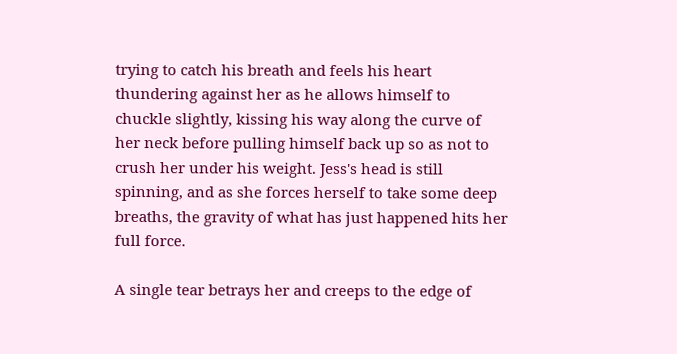trying to catch his breath and feels his heart thundering against her as he allows himself to chuckle slightly, kissing his way along the curve of her neck before pulling himself back up so as not to crush her under his weight. Jess's head is still spinning, and as she forces herself to take some deep breaths, the gravity of what has just happened hits her full force.

A single tear betrays her and creeps to the edge of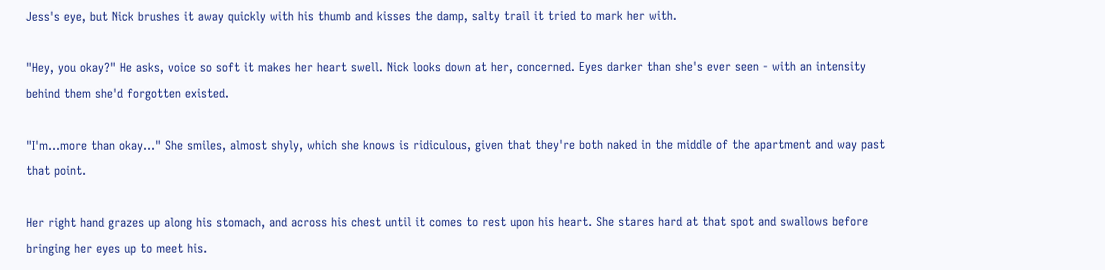Jess's eye, but Nick brushes it away quickly with his thumb and kisses the damp, salty trail it tried to mark her with.

"Hey, you okay?" He asks, voice so soft it makes her heart swell. Nick looks down at her, concerned. Eyes darker than she's ever seen - with an intensity behind them she'd forgotten existed.

"I'm...more than okay..." She smiles, almost shyly, which she knows is ridiculous, given that they're both naked in the middle of the apartment and way past that point.

Her right hand grazes up along his stomach, and across his chest until it comes to rest upon his heart. She stares hard at that spot and swallows before bringing her eyes up to meet his.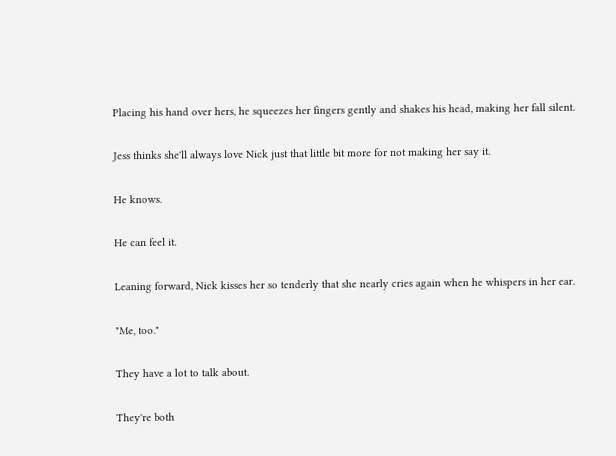Placing his hand over hers, he squeezes her fingers gently and shakes his head, making her fall silent.

Jess thinks she'll always love Nick just that little bit more for not making her say it.

He knows.

He can feel it.

Leaning forward, Nick kisses her so tenderly that she nearly cries again when he whispers in her ear.

"Me, too."

They have a lot to talk about.

They're both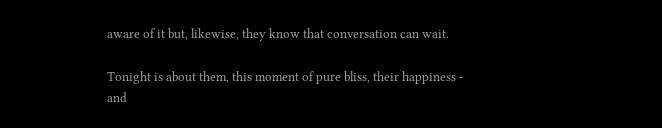aware of it but, likewise, they know that conversation can wait.

Tonight is about them, this moment of pure bliss, their happiness - and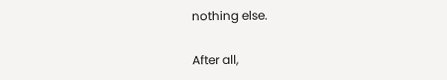nothing else.

After all,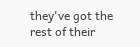they've got the rest of their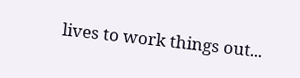lives to work things out...